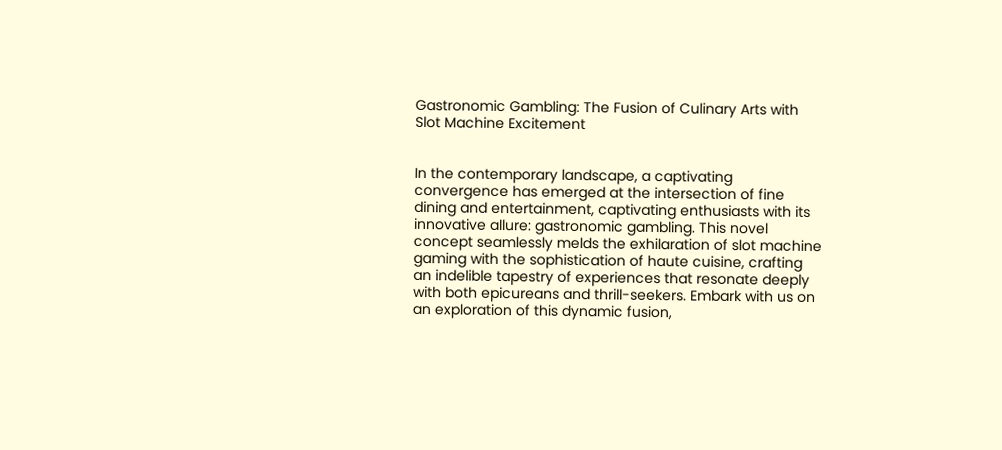Gastronomic Gambling: The Fusion of Culinary Arts with Slot Machine Excitement


In the contemporary landscape, a captivating convergence has emerged at the intersection of fine dining and entertainment, captivating enthusiasts with its innovative allure: gastronomic gambling. This novel concept seamlessly melds the exhilaration of slot machine gaming with the sophistication of haute cuisine, crafting an indelible tapestry of experiences that resonate deeply with both epicureans and thrill-seekers. Embark with us on an exploration of this dynamic fusion,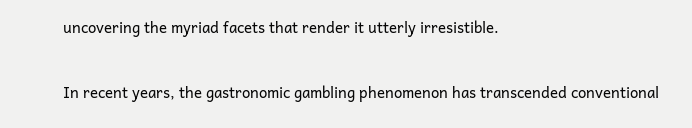uncovering the myriad facets that render it utterly irresistible.

In recent years, the gastronomic gambling phenomenon has transcended conventional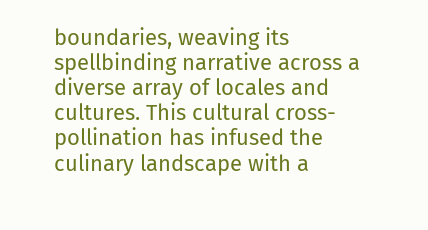boundaries, weaving its spellbinding narrative across a diverse array of locales and cultures. This cultural cross-pollination has infused the culinary landscape with a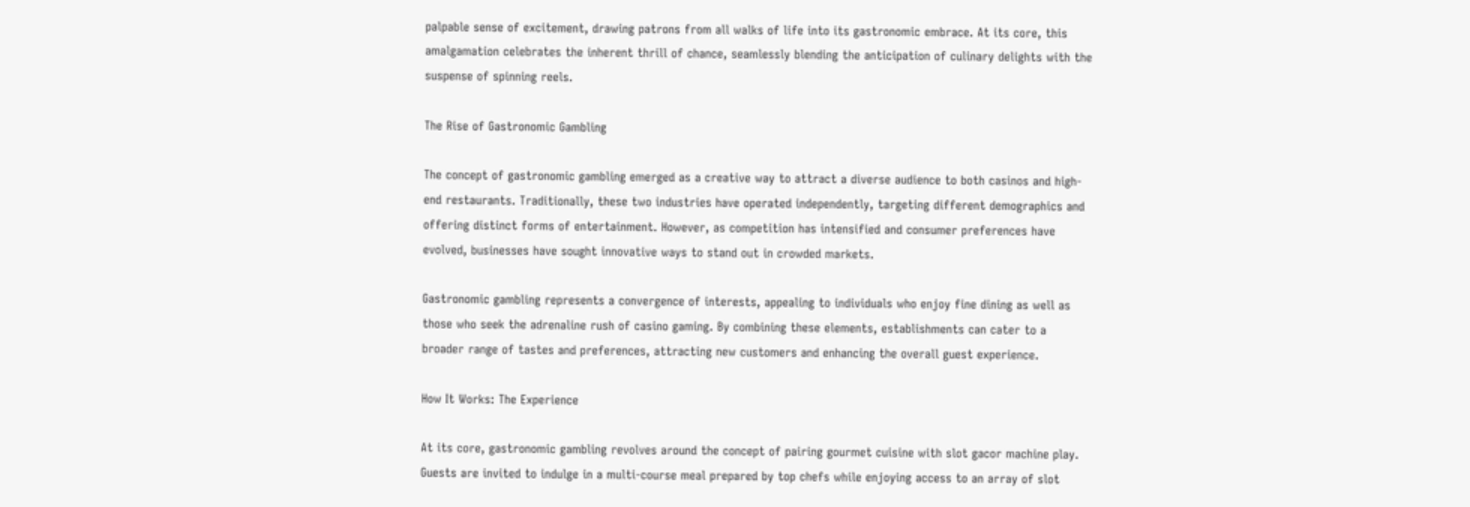palpable sense of excitement, drawing patrons from all walks of life into its gastronomic embrace. At its core, this amalgamation celebrates the inherent thrill of chance, seamlessly blending the anticipation of culinary delights with the suspense of spinning reels.

The Rise of Gastronomic Gambling

The concept of gastronomic gambling emerged as a creative way to attract a diverse audience to both casinos and high-end restaurants. Traditionally, these two industries have operated independently, targeting different demographics and offering distinct forms of entertainment. However, as competition has intensified and consumer preferences have evolved, businesses have sought innovative ways to stand out in crowded markets.

Gastronomic gambling represents a convergence of interests, appealing to individuals who enjoy fine dining as well as those who seek the adrenaline rush of casino gaming. By combining these elements, establishments can cater to a broader range of tastes and preferences, attracting new customers and enhancing the overall guest experience.

How It Works: The Experience

At its core, gastronomic gambling revolves around the concept of pairing gourmet cuisine with slot gacor machine play. Guests are invited to indulge in a multi-course meal prepared by top chefs while enjoying access to an array of slot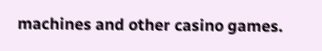machines and other casino games.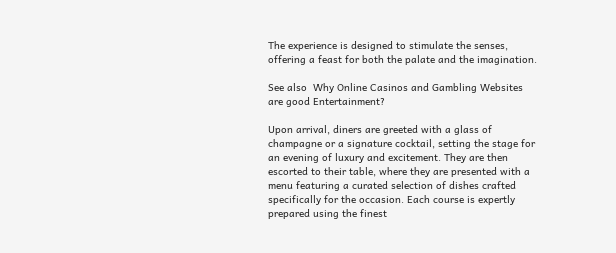The experience is designed to stimulate the senses, offering a feast for both the palate and the imagination.

See also  Why Online Casinos and Gambling Websites are good Entertainment?

Upon arrival, diners are greeted with a glass of champagne or a signature cocktail, setting the stage for an evening of luxury and excitement. They are then escorted to their table, where they are presented with a menu featuring a curated selection of dishes crafted specifically for the occasion. Each course is expertly prepared using the finest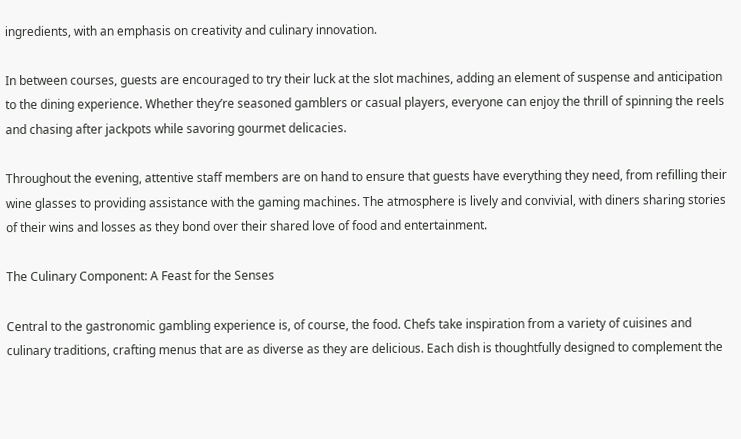ingredients, with an emphasis on creativity and culinary innovation.

In between courses, guests are encouraged to try their luck at the slot machines, adding an element of suspense and anticipation to the dining experience. Whether they’re seasoned gamblers or casual players, everyone can enjoy the thrill of spinning the reels and chasing after jackpots while savoring gourmet delicacies.

Throughout the evening, attentive staff members are on hand to ensure that guests have everything they need, from refilling their wine glasses to providing assistance with the gaming machines. The atmosphere is lively and convivial, with diners sharing stories of their wins and losses as they bond over their shared love of food and entertainment.

The Culinary Component: A Feast for the Senses

Central to the gastronomic gambling experience is, of course, the food. Chefs take inspiration from a variety of cuisines and culinary traditions, crafting menus that are as diverse as they are delicious. Each dish is thoughtfully designed to complement the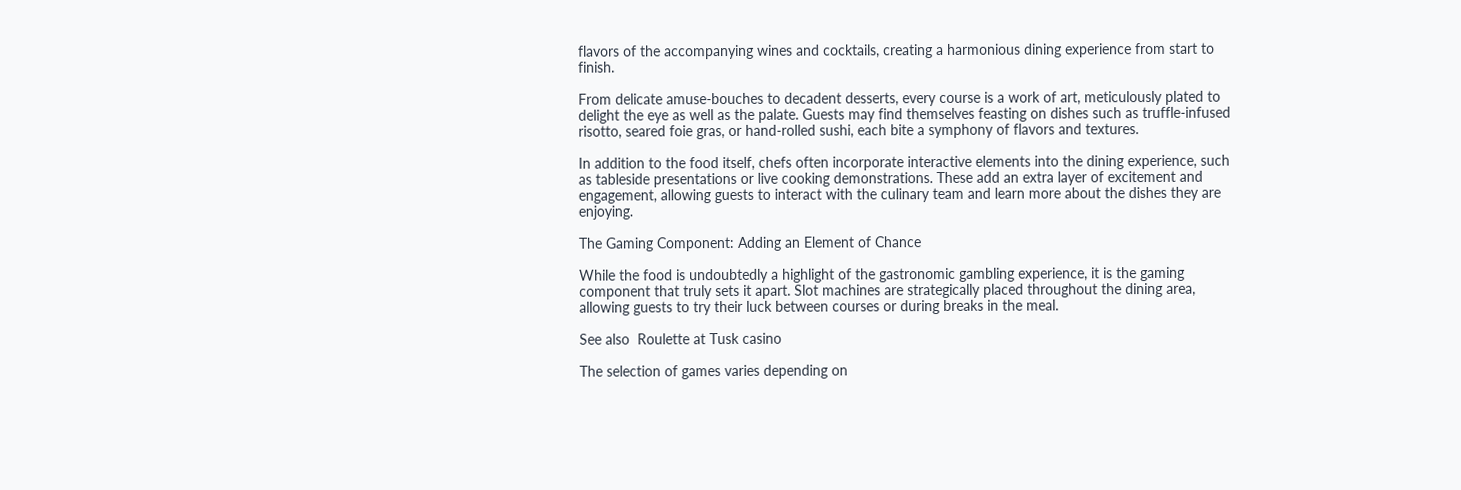flavors of the accompanying wines and cocktails, creating a harmonious dining experience from start to finish.

From delicate amuse-bouches to decadent desserts, every course is a work of art, meticulously plated to delight the eye as well as the palate. Guests may find themselves feasting on dishes such as truffle-infused risotto, seared foie gras, or hand-rolled sushi, each bite a symphony of flavors and textures.

In addition to the food itself, chefs often incorporate interactive elements into the dining experience, such as tableside presentations or live cooking demonstrations. These add an extra layer of excitement and engagement, allowing guests to interact with the culinary team and learn more about the dishes they are enjoying.

The Gaming Component: Adding an Element of Chance

While the food is undoubtedly a highlight of the gastronomic gambling experience, it is the gaming component that truly sets it apart. Slot machines are strategically placed throughout the dining area, allowing guests to try their luck between courses or during breaks in the meal.

See also  Roulette at Tusk casino

The selection of games varies depending on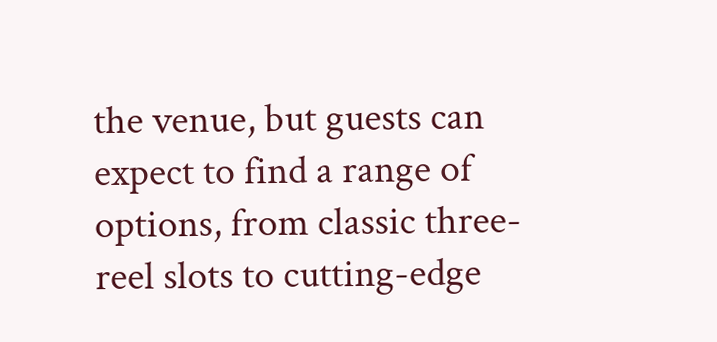the venue, but guests can expect to find a range of options, from classic three-reel slots to cutting-edge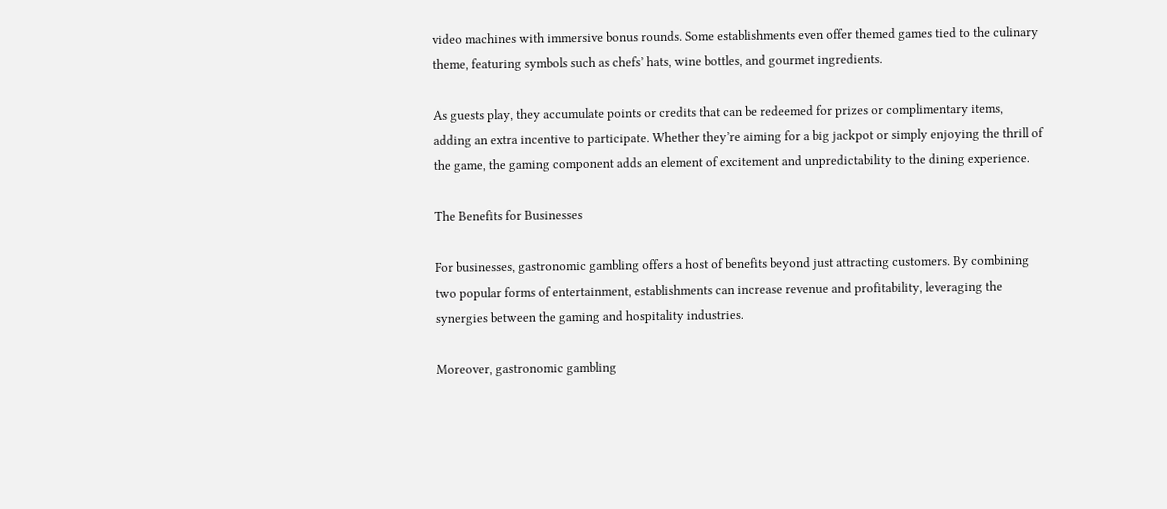video machines with immersive bonus rounds. Some establishments even offer themed games tied to the culinary theme, featuring symbols such as chefs’ hats, wine bottles, and gourmet ingredients.

As guests play, they accumulate points or credits that can be redeemed for prizes or complimentary items, adding an extra incentive to participate. Whether they’re aiming for a big jackpot or simply enjoying the thrill of the game, the gaming component adds an element of excitement and unpredictability to the dining experience.

The Benefits for Businesses

For businesses, gastronomic gambling offers a host of benefits beyond just attracting customers. By combining two popular forms of entertainment, establishments can increase revenue and profitability, leveraging the synergies between the gaming and hospitality industries.

Moreover, gastronomic gambling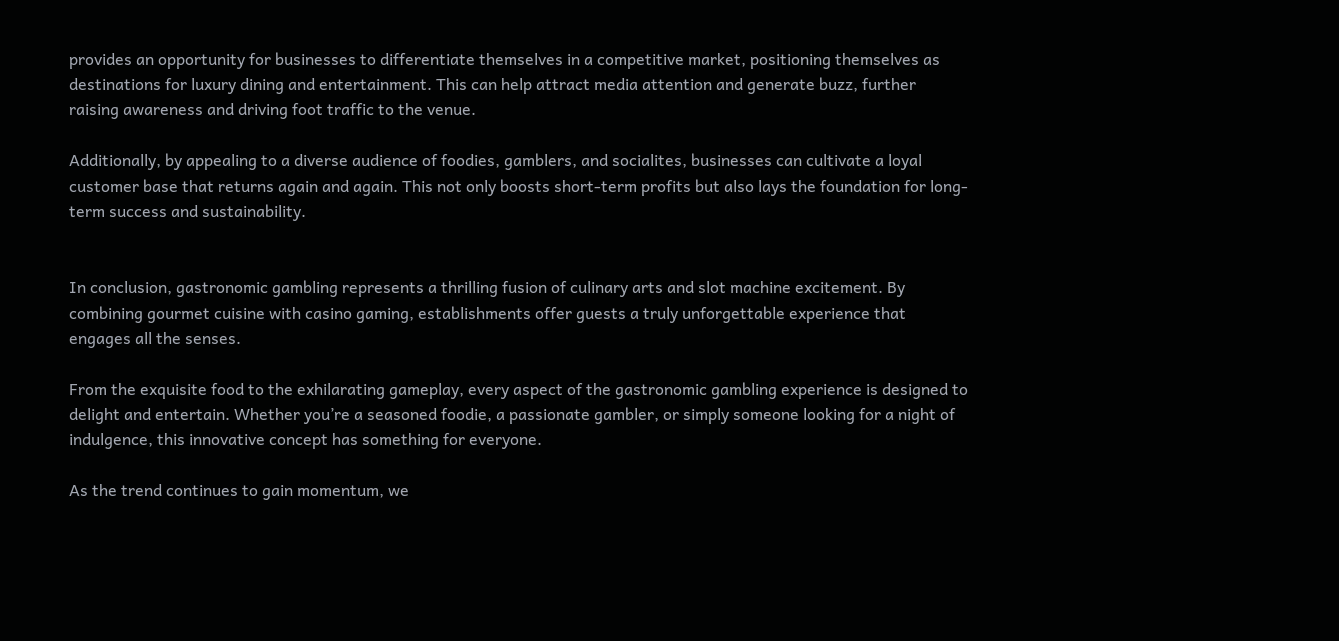provides an opportunity for businesses to differentiate themselves in a competitive market, positioning themselves as destinations for luxury dining and entertainment. This can help attract media attention and generate buzz, further raising awareness and driving foot traffic to the venue.

Additionally, by appealing to a diverse audience of foodies, gamblers, and socialites, businesses can cultivate a loyal customer base that returns again and again. This not only boosts short-term profits but also lays the foundation for long-term success and sustainability.


In conclusion, gastronomic gambling represents a thrilling fusion of culinary arts and slot machine excitement. By combining gourmet cuisine with casino gaming, establishments offer guests a truly unforgettable experience that engages all the senses.

From the exquisite food to the exhilarating gameplay, every aspect of the gastronomic gambling experience is designed to delight and entertain. Whether you’re a seasoned foodie, a passionate gambler, or simply someone looking for a night of indulgence, this innovative concept has something for everyone.

As the trend continues to gain momentum, we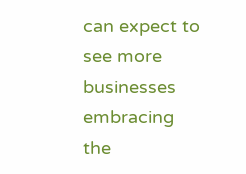can expect to see more businesses embracing the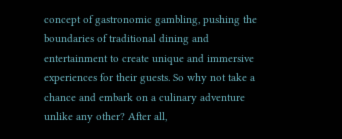concept of gastronomic gambling, pushing the boundaries of traditional dining and entertainment to create unique and immersive experiences for their guests. So why not take a chance and embark on a culinary adventure unlike any other? After all,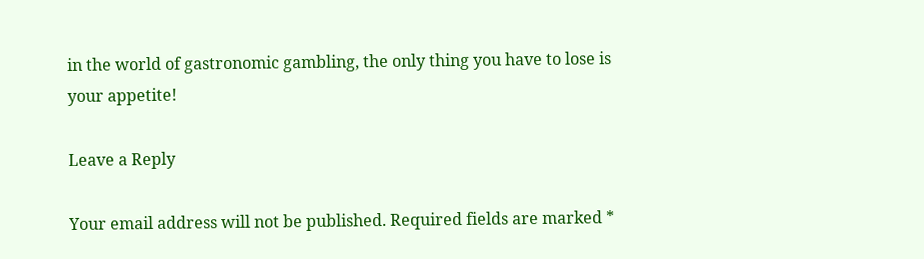in the world of gastronomic gambling, the only thing you have to lose is your appetite!

Leave a Reply

Your email address will not be published. Required fields are marked *